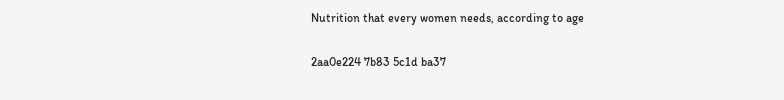Nutrition that every women needs, according to age

2aa0e224 7b83 5c1d ba37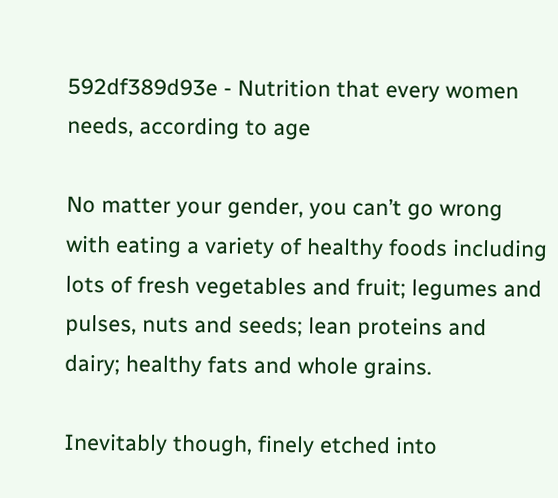592df389d93e - Nutrition that every women needs, according to age

No matter your gender, you can’t go wrong with eating a variety of healthy foods including lots of fresh vegetables and fruit; legumes and pulses, nuts and seeds; lean proteins and dairy; healthy fats and whole grains.

Inevitably though, finely etched into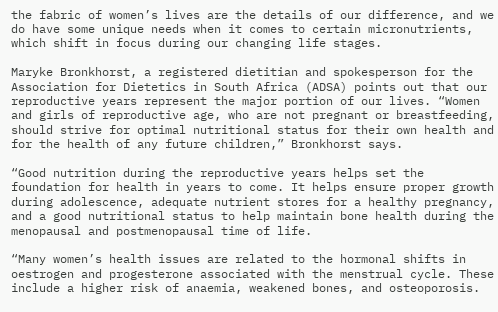the fabric of women’s lives are the details of our difference, and we do have some unique needs when it comes to certain micronutrients, which shift in focus during our changing life stages.

Maryke Bronkhorst, a registered dietitian and spokesperson for the Association for Dietetics in South Africa (ADSA) points out that our reproductive years represent the major portion of our lives. “Women and girls of reproductive age, who are not pregnant or breastfeeding, should strive for optimal nutritional status for their own health and for the health of any future children,” Bronkhorst says.

“Good nutrition during the reproductive years helps set the foundation for health in years to come. It helps ensure proper growth during adolescence, adequate nutrient stores for a healthy pregnancy, and a good nutritional status to help maintain bone health during the menopausal and postmenopausal time of life.

“Many women’s health issues are related to the hormonal shifts in oestrogen and progesterone associated with the menstrual cycle. These include a higher risk of anaemia, weakened bones, and osteoporosis.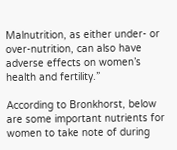Malnutrition, as either under- or over-nutrition, can also have adverse effects on women’s health and fertility.”

According to Bronkhorst, below are some important nutrients for women to take note of during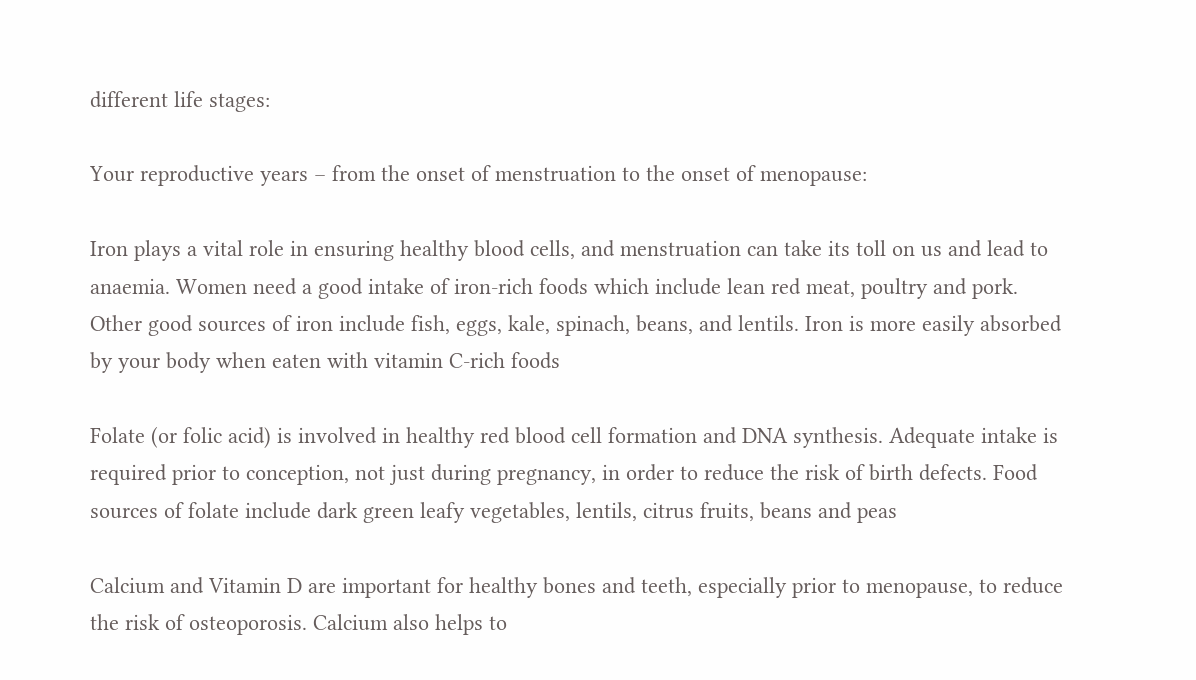different life stages:

Your reproductive years – from the onset of menstruation to the onset of menopause:

Iron plays a vital role in ensuring healthy blood cells, and menstruation can take its toll on us and lead to anaemia. Women need a good intake of iron-rich foods which include lean red meat, poultry and pork. Other good sources of iron include fish, eggs, kale, spinach, beans, and lentils. Iron is more easily absorbed by your body when eaten with vitamin C-rich foods

Folate (or folic acid) is involved in healthy red blood cell formation and DNA synthesis. Adequate intake is required prior to conception, not just during pregnancy, in order to reduce the risk of birth defects. Food sources of folate include dark green leafy vegetables, lentils, citrus fruits, beans and peas

Calcium and Vitamin D are important for healthy bones and teeth, especially prior to menopause, to reduce the risk of osteoporosis. Calcium also helps to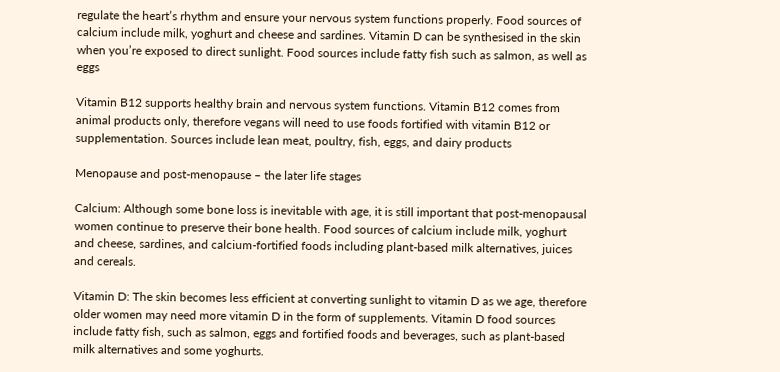regulate the heart’s rhythm and ensure your nervous system functions properly. Food sources of calcium include milk, yoghurt and cheese and sardines. Vitamin D can be synthesised in the skin when you’re exposed to direct sunlight. Food sources include fatty fish such as salmon, as well as eggs

Vitamin B12 supports healthy brain and nervous system functions. Vitamin B12 comes from animal products only, therefore vegans will need to use foods fortified with vitamin B12 or supplementation. Sources include lean meat, poultry, fish, eggs, and dairy products

Menopause and post-menopause – the later life stages

Calcium: Although some bone loss is inevitable with age, it is still important that post-menopausal women continue to preserve their bone health. Food sources of calcium include milk, yoghurt and cheese, sardines, and calcium-fortified foods including plant-based milk alternatives, juices and cereals.

Vitamin D: The skin becomes less efficient at converting sunlight to vitamin D as we age, therefore older women may need more vitamin D in the form of supplements. Vitamin D food sources include fatty fish, such as salmon, eggs and fortified foods and beverages, such as plant-based milk alternatives and some yoghurts.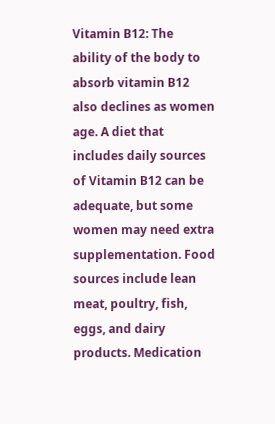Vitamin B12: The ability of the body to absorb vitamin B12 also declines as women age. A diet that includes daily sources of Vitamin B12 can be adequate, but some women may need extra supplementation. Food sources include lean meat, poultry, fish, eggs, and dairy products. Medication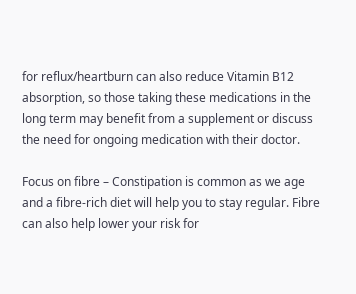for reflux/heartburn can also reduce Vitamin B12 absorption, so those taking these medications in the long term may benefit from a supplement or discuss the need for ongoing medication with their doctor.

Focus on fibre – Constipation is common as we age and a fibre-rich diet will help you to stay regular. Fibre can also help lower your risk for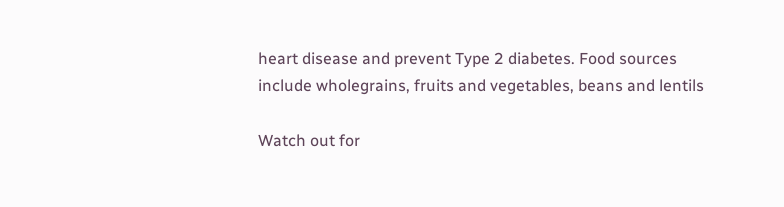heart disease and prevent Type 2 diabetes. Food sources include wholegrains, fruits and vegetables, beans and lentils

Watch out for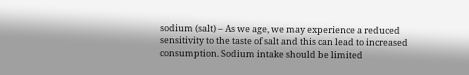sodium (salt) – As we age, we may experience a reduced sensitivity to the taste of salt and this can lead to increased consumption. Sodium intake should be limited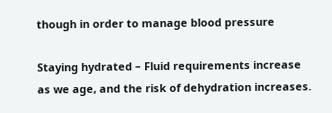though in order to manage blood pressure

Staying hydrated – Fluid requirements increase as we age, and the risk of dehydration increases.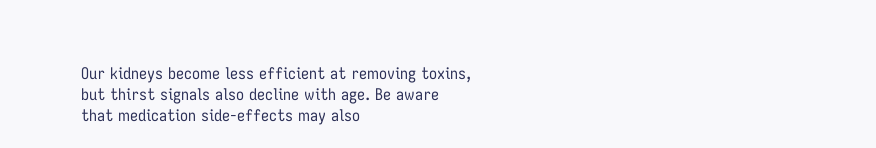Our kidneys become less efficient at removing toxins, but thirst signals also decline with age. Be aware that medication side-effects may also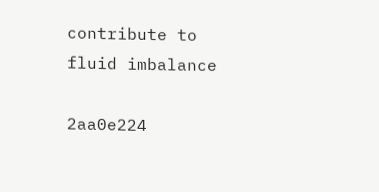contribute to fluid imbalance

2aa0e224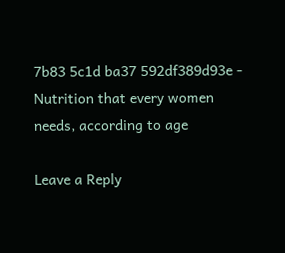7b83 5c1d ba37 592df389d93e - Nutrition that every women needs, according to age

Leave a Reply